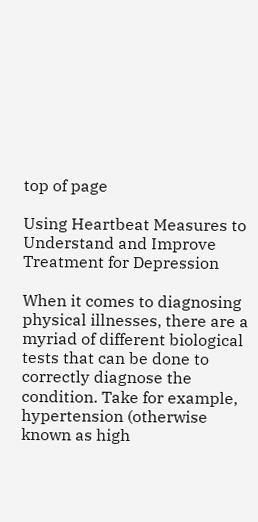top of page

Using Heartbeat Measures to Understand and Improve Treatment for Depression

When it comes to diagnosing physical illnesses, there are a myriad of different biological tests that can be done to correctly diagnose the condition. Take for example, hypertension (otherwise known as high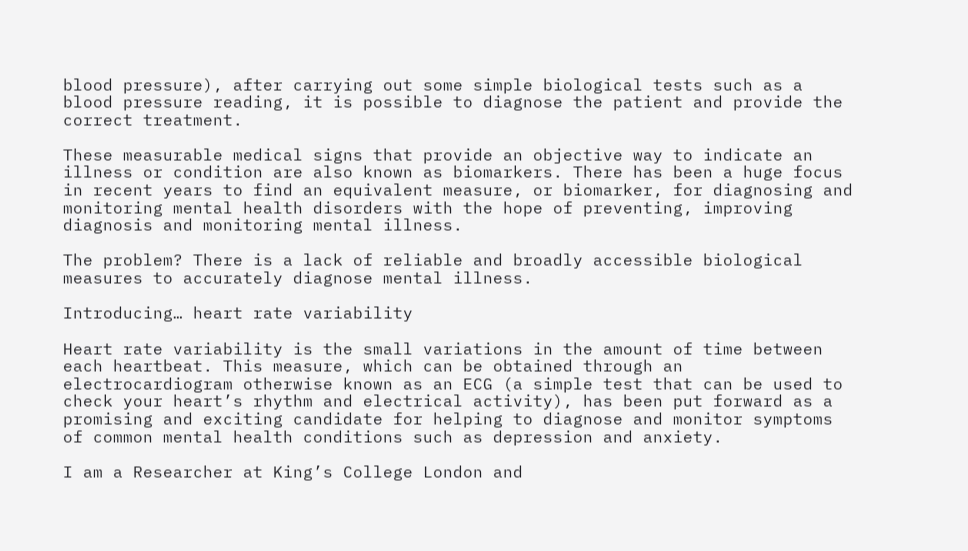blood pressure), after carrying out some simple biological tests such as a blood pressure reading, it is possible to diagnose the patient and provide the correct treatment.

These measurable medical signs that provide an objective way to indicate an illness or condition are also known as biomarkers. There has been a huge focus in recent years to find an equivalent measure, or biomarker, for diagnosing and monitoring mental health disorders with the hope of preventing, improving diagnosis and monitoring mental illness.

The problem? There is a lack of reliable and broadly accessible biological measures to accurately diagnose mental illness.

Introducing… heart rate variability

Heart rate variability is the small variations in the amount of time between each heartbeat. This measure, which can be obtained through an electrocardiogram otherwise known as an ECG (a simple test that can be used to check your heart’s rhythm and electrical activity), has been put forward as a promising and exciting candidate for helping to diagnose and monitor symptoms of common mental health conditions such as depression and anxiety.

I am a Researcher at King’s College London and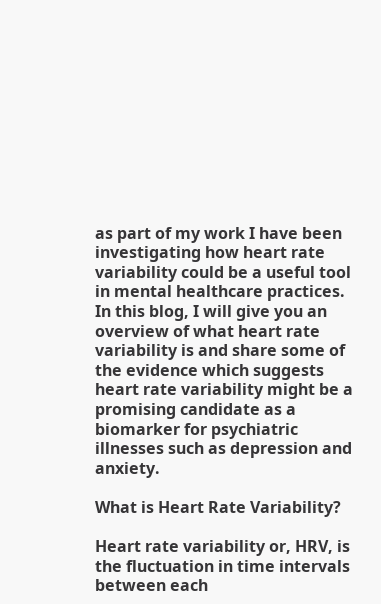as part of my work I have been investigating how heart rate variability could be a useful tool in mental healthcare practices. In this blog, I will give you an overview of what heart rate variability is and share some of the evidence which suggests heart rate variability might be a promising candidate as a biomarker for psychiatric illnesses such as depression and anxiety.

What is Heart Rate Variability?

Heart rate variability or, HRV, is the fluctuation in time intervals between each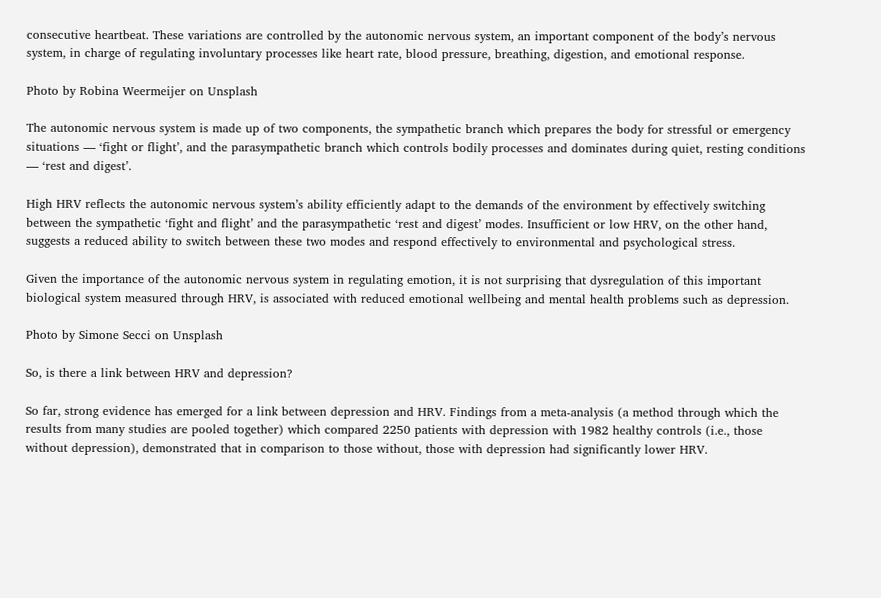consecutive heartbeat. These variations are controlled by the autonomic nervous system, an important component of the body’s nervous system, in charge of regulating involuntary processes like heart rate, blood pressure, breathing, digestion, and emotional response.

Photo by Robina Weermeijer on Unsplash

The autonomic nervous system is made up of two components, the sympathetic branch which prepares the body for stressful or emergency situations — ‘fight or flight’, and the parasympathetic branch which controls bodily processes and dominates during quiet, resting conditions — ‘rest and digest’.

High HRV reflects the autonomic nervous system’s ability efficiently adapt to the demands of the environment by effectively switching between the sympathetic ‘fight and flight’ and the parasympathetic ‘rest and digest’ modes. Insufficient or low HRV, on the other hand, suggests a reduced ability to switch between these two modes and respond effectively to environmental and psychological stress.

Given the importance of the autonomic nervous system in regulating emotion, it is not surprising that dysregulation of this important biological system measured through HRV, is associated with reduced emotional wellbeing and mental health problems such as depression.

Photo by Simone Secci on Unsplash

So, is there a link between HRV and depression?

So far, strong evidence has emerged for a link between depression and HRV. Findings from a meta-analysis (a method through which the results from many studies are pooled together) which compared 2250 patients with depression with 1982 healthy controls (i.e., those without depression), demonstrated that in comparison to those without, those with depression had significantly lower HRV.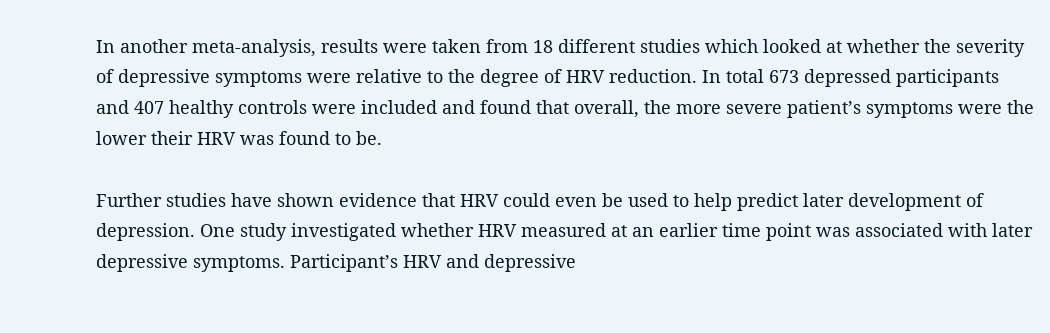In another meta-analysis, results were taken from 18 different studies which looked at whether the severity of depressive symptoms were relative to the degree of HRV reduction. In total 673 depressed participants and 407 healthy controls were included and found that overall, the more severe patient’s symptoms were the lower their HRV was found to be.

Further studies have shown evidence that HRV could even be used to help predict later development of depression. One study investigated whether HRV measured at an earlier time point was associated with later depressive symptoms. Participant’s HRV and depressive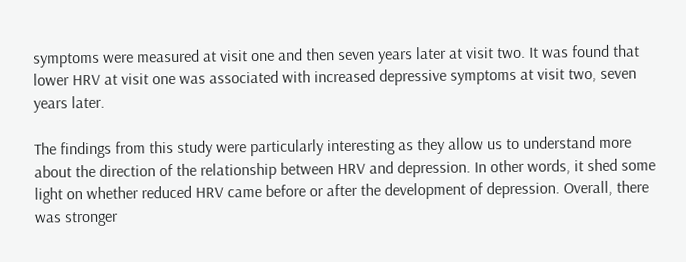symptoms were measured at visit one and then seven years later at visit two. It was found that lower HRV at visit one was associated with increased depressive symptoms at visit two, seven years later.

The findings from this study were particularly interesting as they allow us to understand more about the direction of the relationship between HRV and depression. In other words, it shed some light on whether reduced HRV came before or after the development of depression. Overall, there was stronger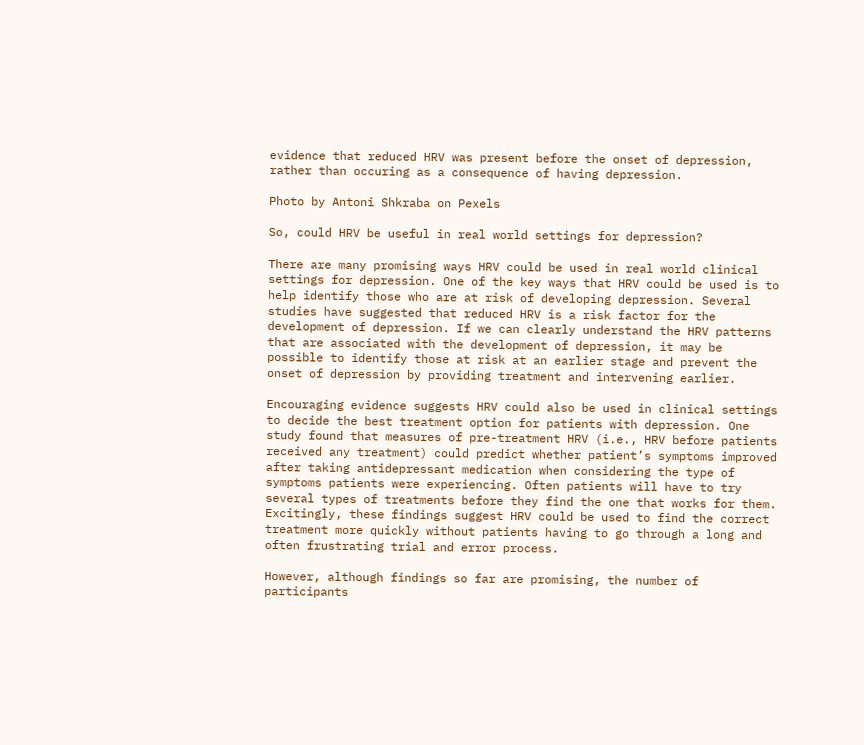evidence that reduced HRV was present before the onset of depression, rather than occuring as a consequence of having depression.

Photo by Antoni Shkraba on Pexels

So, could HRV be useful in real world settings for depression?

There are many promising ways HRV could be used in real world clinical settings for depression. One of the key ways that HRV could be used is to help identify those who are at risk of developing depression. Several studies have suggested that reduced HRV is a risk factor for the development of depression. If we can clearly understand the HRV patterns that are associated with the development of depression, it may be possible to identify those at risk at an earlier stage and prevent the onset of depression by providing treatment and intervening earlier.

Encouraging evidence suggests HRV could also be used in clinical settings to decide the best treatment option for patients with depression. One study found that measures of pre-treatment HRV (i.e., HRV before patients received any treatment) could predict whether patient’s symptoms improved after taking antidepressant medication when considering the type of symptoms patients were experiencing. Often patients will have to try several types of treatments before they find the one that works for them. Excitingly, these findings suggest HRV could be used to find the correct treatment more quickly without patients having to go through a long and often frustrating trial and error process.

However, although findings so far are promising, the number of participants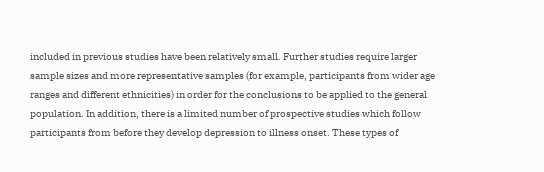included in previous studies have been relatively small. Further studies require larger sample sizes and more representative samples (for example, participants from wider age ranges and different ethnicities) in order for the conclusions to be applied to the general population. In addition, there is a limited number of prospective studies which follow participants from before they develop depression to illness onset. These types of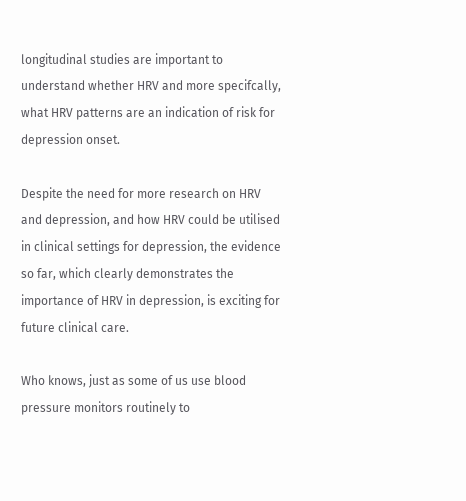longitudinal studies are important to understand whether HRV and more specifcally, what HRV patterns are an indication of risk for depression onset.

Despite the need for more research on HRV and depression, and how HRV could be utilised in clinical settings for depression, the evidence so far, which clearly demonstrates the importance of HRV in depression, is exciting for future clinical care.

Who knows, just as some of us use blood pressure monitors routinely to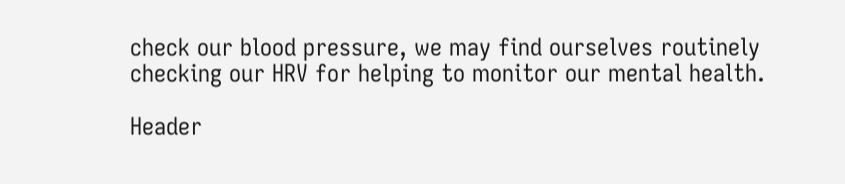check our blood pressure, we may find ourselves routinely checking our HRV for helping to monitor our mental health.

Header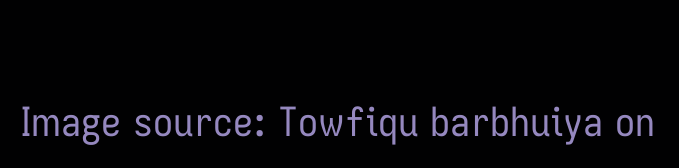Image source: Towfiqu barbhuiya on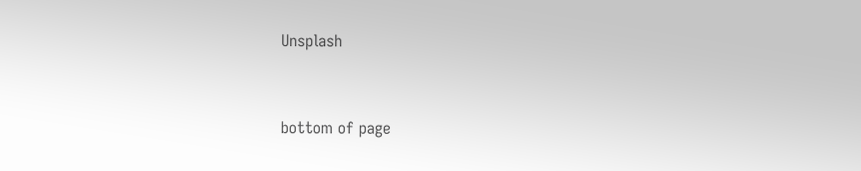Unsplash


bottom of page